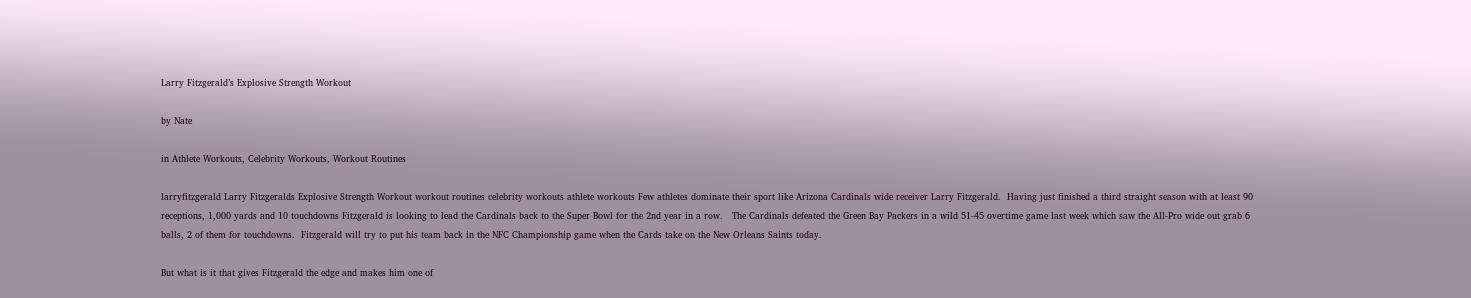Larry Fitzgerald’s Explosive Strength Workout

by Nate

in Athlete Workouts, Celebrity Workouts, Workout Routines

larryfitzgerald Larry Fitzgeralds Explosive Strength Workout workout routines celebrity workouts athlete workouts Few athletes dominate their sport like Arizona Cardinals wide receiver Larry Fitzgerald.  Having just finished a third straight season with at least 90 receptions, 1,000 yards and 10 touchdowns Fitzgerald is looking to lead the Cardinals back to the Super Bowl for the 2nd year in a row.   The Cardinals defeated the Green Bay Packers in a wild 51-45 overtime game last week which saw the All-Pro wide out grab 6 balls, 2 of them for touchdowns.  Fitzgerald will try to put his team back in the NFC Championship game when the Cards take on the New Orleans Saints today.

But what is it that gives Fitzgerald the edge and makes him one of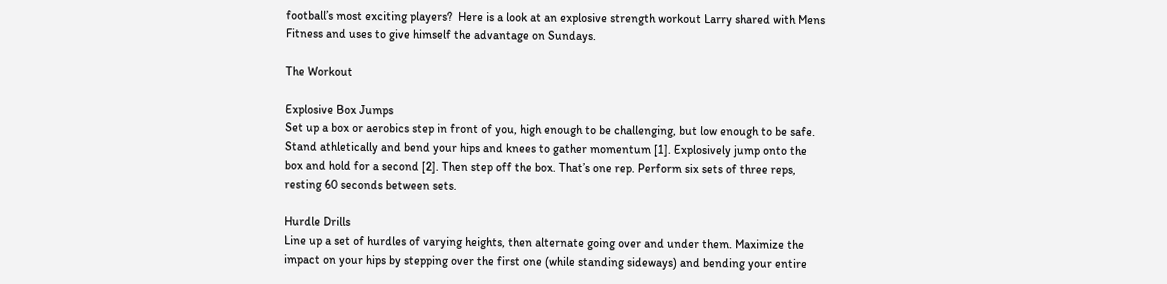football’s most exciting players?  Here is a look at an explosive strength workout Larry shared with Mens Fitness and uses to give himself the advantage on Sundays.

The Workout

Explosive Box Jumps
Set up a box or aerobics step in front of you, high enough to be challenging, but low enough to be safe. Stand athletically and bend your hips and knees to gather momentum [1]. Explosively jump onto the box and hold for a second [2]. Then step off the box. That’s one rep. Perform six sets of three reps, resting 60 seconds between sets.

Hurdle Drills
Line up a set of hurdles of varying heights, then alternate going over and under them. Maximize the impact on your hips by stepping over the first one (while standing sideways) and bending your entire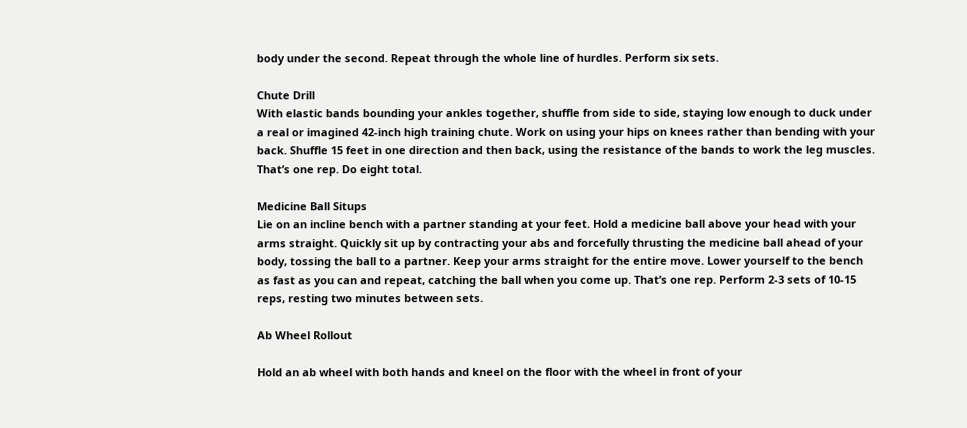body under the second. Repeat through the whole line of hurdles. Perform six sets.

Chute Drill
With elastic bands bounding your ankles together, shuffle from side to side, staying low enough to duck under a real or imagined 42-inch high training chute. Work on using your hips on knees rather than bending with your back. Shuffle 15 feet in one direction and then back, using the resistance of the bands to work the leg muscles. That’s one rep. Do eight total.

Medicine Ball Situps
Lie on an incline bench with a partner standing at your feet. Hold a medicine ball above your head with your arms straight. Quickly sit up by contracting your abs and forcefully thrusting the medicine ball ahead of your body, tossing the ball to a partner. Keep your arms straight for the entire move. Lower yourself to the bench as fast as you can and repeat, catching the ball when you come up. That’s one rep. Perform 2-3 sets of 10-15 reps, resting two minutes between sets.

Ab Wheel Rollout

Hold an ab wheel with both hands and kneel on the floor with the wheel in front of your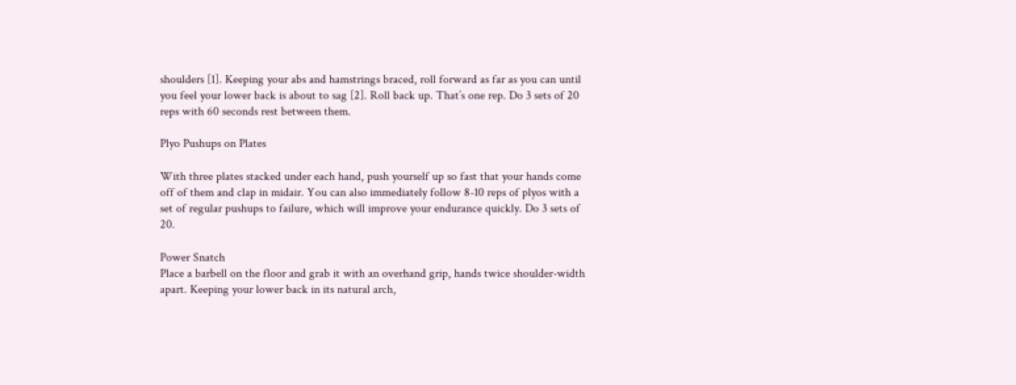shoulders [1]. Keeping your abs and hamstrings braced, roll forward as far as you can until you feel your lower back is about to sag [2]. Roll back up. That’s one rep. Do 3 sets of 20 reps with 60 seconds rest between them.

Plyo Pushups on Plates

With three plates stacked under each hand, push yourself up so fast that your hands come off of them and clap in midair. You can also immediately follow 8-10 reps of plyos with a set of regular pushups to failure, which will improve your endurance quickly. Do 3 sets of 20.

Power Snatch
Place a barbell on the floor and grab it with an overhand grip, hands twice shoulder-width apart. Keeping your lower back in its natural arch,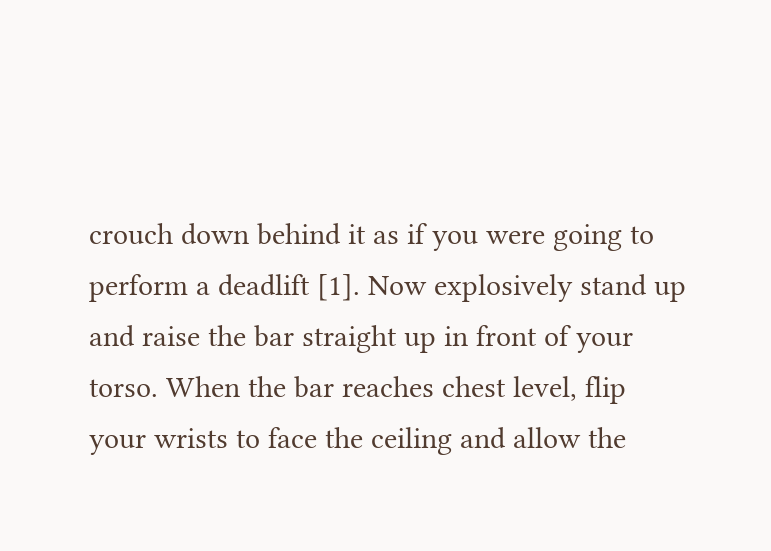crouch down behind it as if you were going to perform a deadlift [1]. Now explosively stand up and raise the bar straight up in front of your torso. When the bar reaches chest level, flip your wrists to face the ceiling and allow the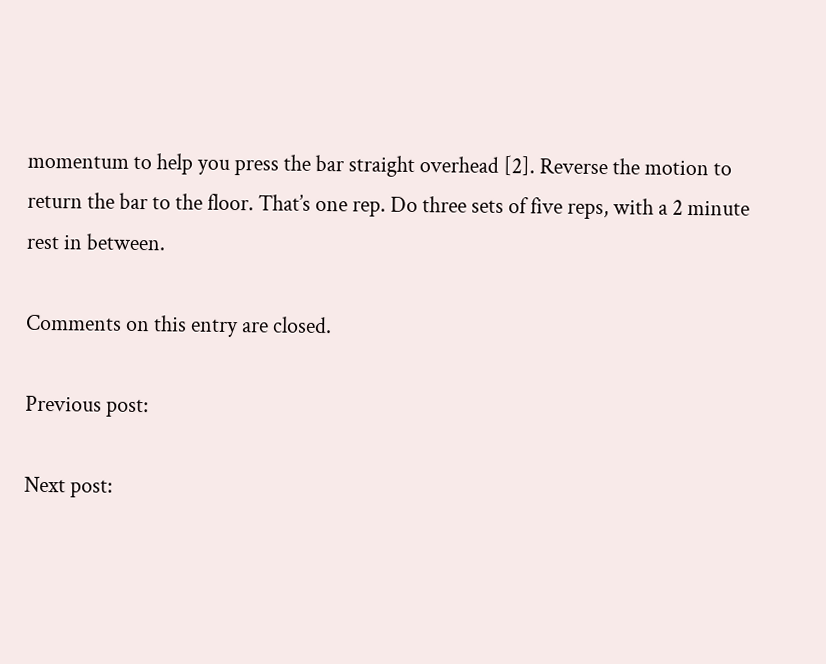momentum to help you press the bar straight overhead [2]. Reverse the motion to return the bar to the floor. That’s one rep. Do three sets of five reps, with a 2 minute rest in between.

Comments on this entry are closed.

Previous post:

Next post: